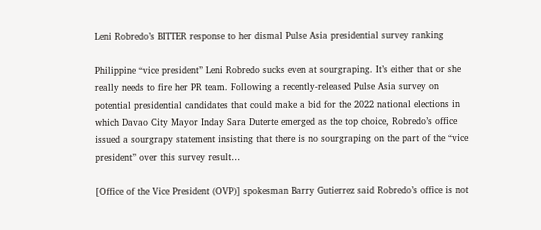Leni Robredo’s BITTER response to her dismal Pulse Asia presidential survey ranking

Philippine “vice president” Leni Robredo sucks even at sourgraping. It’s either that or she really needs to fire her PR team. Following a recently-released Pulse Asia survey on potential presidential candidates that could make a bid for the 2022 national elections in which Davao City Mayor Inday Sara Duterte emerged as the top choice, Robredo’s office issued a sourgrapy statement insisting that there is no sourgraping on the part of the “vice president” over this survey result…

[Office of the Vice President (OVP)] spokesman Barry Gutierrez said Robredo’s office is not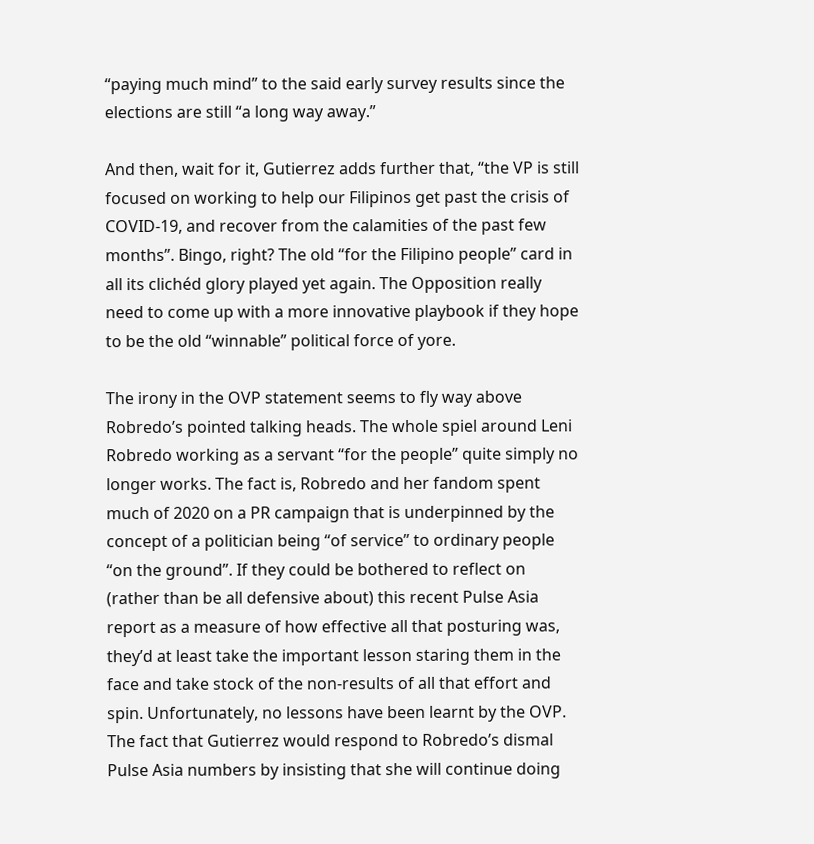“paying much mind” to the said early survey results since the elections are still “a long way away.”

And then, wait for it, Gutierrez adds further that, “the VP is still focused on working to help our Filipinos get past the crisis of COVID-19, and recover from the calamities of the past few months”. Bingo, right? The old “for the Filipino people” card in all its clichéd glory played yet again. The Opposition really need to come up with a more innovative playbook if they hope to be the old “winnable” political force of yore.

The irony in the OVP statement seems to fly way above Robredo’s pointed talking heads. The whole spiel around Leni Robredo working as a servant “for the people” quite simply no longer works. The fact is, Robredo and her fandom spent much of 2020 on a PR campaign that is underpinned by the concept of a politician being “of service” to ordinary people “on the ground”. If they could be bothered to reflect on (rather than be all defensive about) this recent Pulse Asia report as a measure of how effective all that posturing was, they’d at least take the important lesson staring them in the face and take stock of the non-results of all that effort and spin. Unfortunately, no lessons have been learnt by the OVP. The fact that Gutierrez would respond to Robredo’s dismal Pulse Asia numbers by insisting that she will continue doing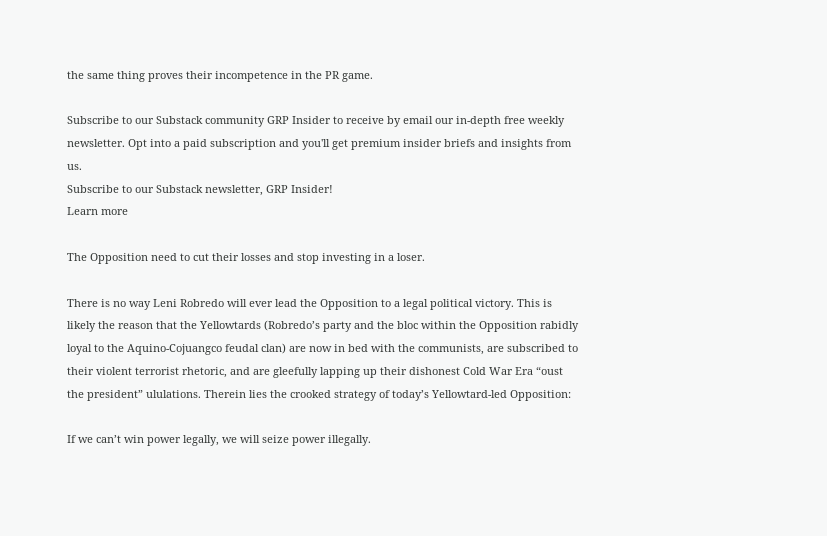the same thing proves their incompetence in the PR game.

Subscribe to our Substack community GRP Insider to receive by email our in-depth free weekly newsletter. Opt into a paid subscription and you'll get premium insider briefs and insights from us.
Subscribe to our Substack newsletter, GRP Insider!
Learn more

The Opposition need to cut their losses and stop investing in a loser.

There is no way Leni Robredo will ever lead the Opposition to a legal political victory. This is likely the reason that the Yellowtards (Robredo’s party and the bloc within the Opposition rabidly loyal to the Aquino-Cojuangco feudal clan) are now in bed with the communists, are subscribed to their violent terrorist rhetoric, and are gleefully lapping up their dishonest Cold War Era “oust the president” ululations. Therein lies the crooked strategy of today’s Yellowtard-led Opposition:

If we can’t win power legally, we will seize power illegally.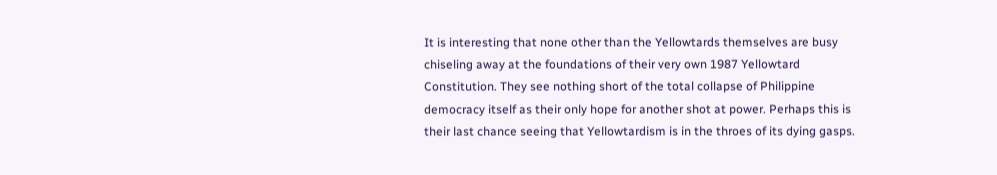It is interesting that none other than the Yellowtards themselves are busy chiseling away at the foundations of their very own 1987 Yellowtard Constitution. They see nothing short of the total collapse of Philippine democracy itself as their only hope for another shot at power. Perhaps this is their last chance seeing that Yellowtardism is in the throes of its dying gasps.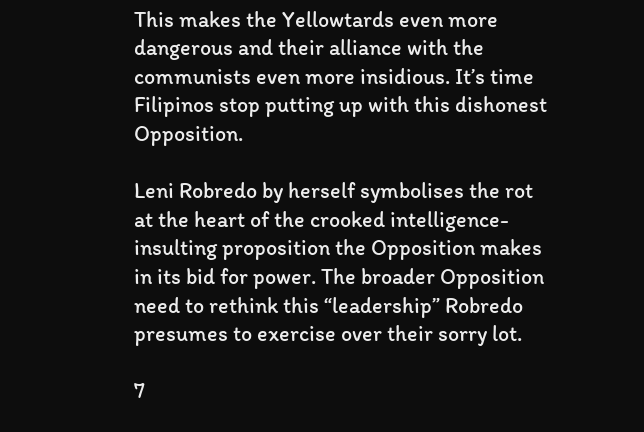This makes the Yellowtards even more dangerous and their alliance with the communists even more insidious. It’s time Filipinos stop putting up with this dishonest Opposition.

Leni Robredo by herself symbolises the rot at the heart of the crooked intelligence-insulting proposition the Opposition makes in its bid for power. The broader Opposition need to rethink this “leadership” Robredo presumes to exercise over their sorry lot.

7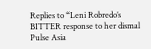Replies to “Leni Robredo’s BITTER response to her dismal Pulse Asia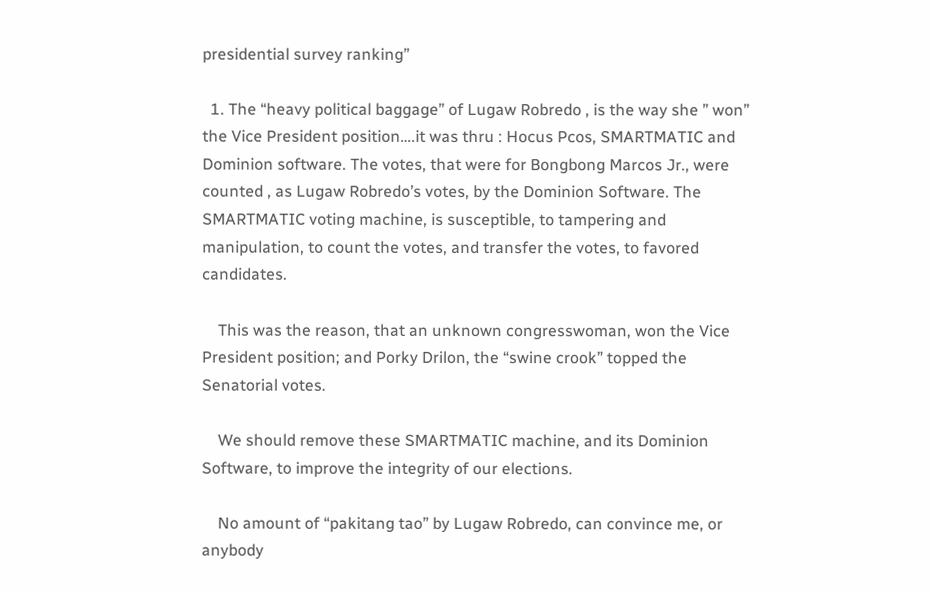presidential survey ranking”

  1. The “heavy political baggage” of Lugaw Robredo , is the way she ” won” the Vice President position….it was thru : Hocus Pcos, SMARTMATIC and Dominion software. The votes, that were for Bongbong Marcos Jr., were counted , as Lugaw Robredo’s votes, by the Dominion Software. The SMARTMATIC voting machine, is susceptible, to tampering and manipulation, to count the votes, and transfer the votes, to favored candidates.

    This was the reason, that an unknown congresswoman, won the Vice President position; and Porky Drilon, the “swine crook” topped the Senatorial votes.

    We should remove these SMARTMATIC machine, and its Dominion Software, to improve the integrity of our elections.

    No amount of “pakitang tao” by Lugaw Robredo, can convince me, or anybody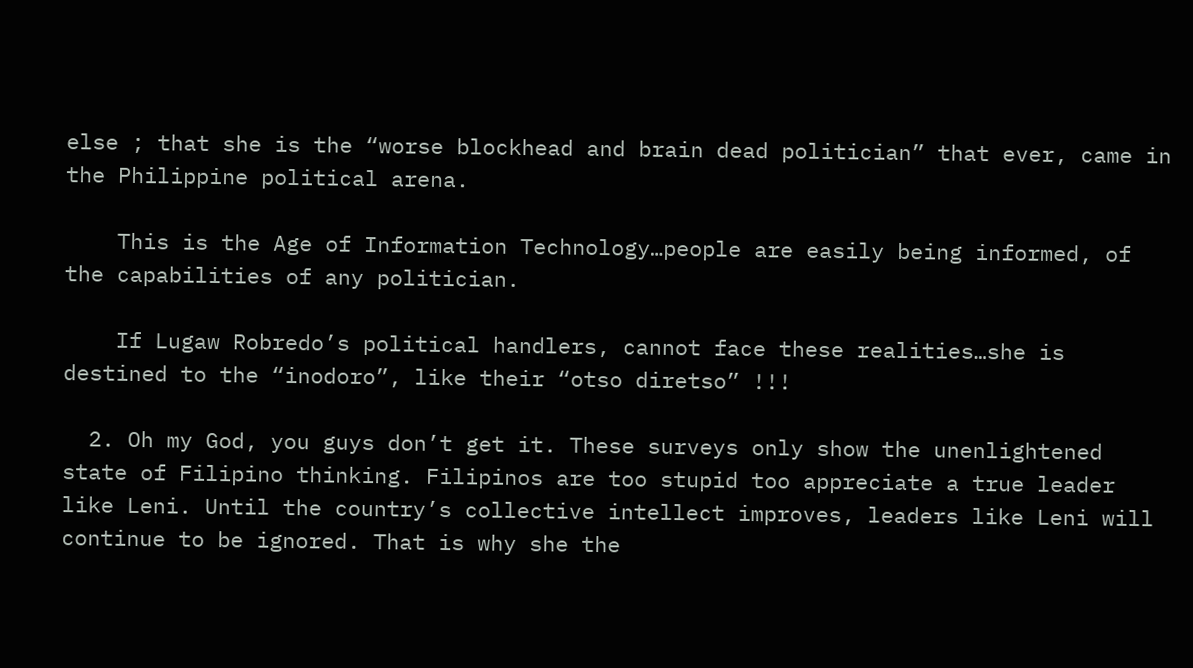else ; that she is the “worse blockhead and brain dead politician” that ever, came in the Philippine political arena.

    This is the Age of Information Technology…people are easily being informed, of the capabilities of any politician.

    If Lugaw Robredo’s political handlers, cannot face these realities…she is destined to the “inodoro”, like their “otso diretso” !!!

  2. Oh my God, you guys don’t get it. These surveys only show the unenlightened state of Filipino thinking. Filipinos are too stupid too appreciate a true leader like Leni. Until the country’s collective intellect improves, leaders like Leni will continue to be ignored. That is why she the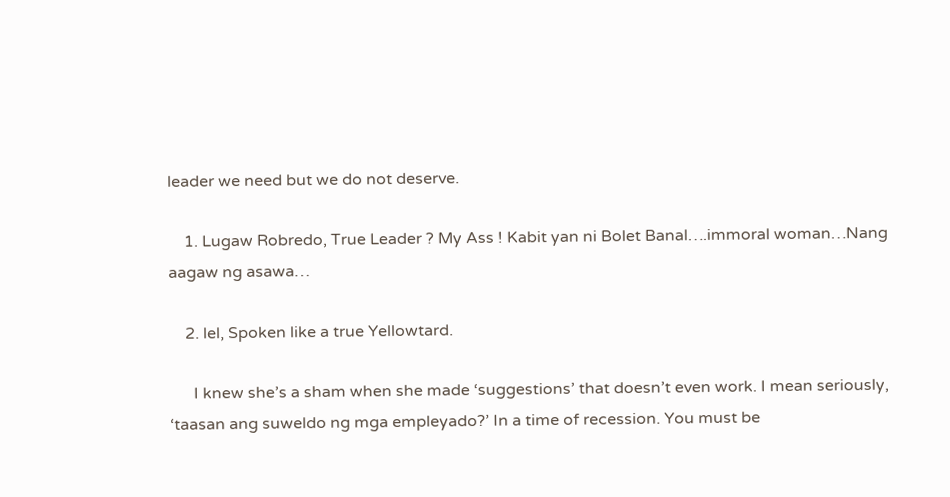leader we need but we do not deserve.

    1. Lugaw Robredo, True Leader ? My Ass ! Kabit yan ni Bolet Banal….immoral woman…Nang aagaw ng asawa…

    2. lel, Spoken like a true Yellowtard.

      I knew she’s a sham when she made ‘suggestions’ that doesn’t even work. I mean seriously, ‘taasan ang suweldo ng mga empleyado?’ In a time of recession. You must be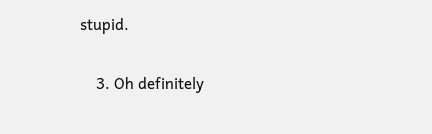stupid.

    3. Oh definitely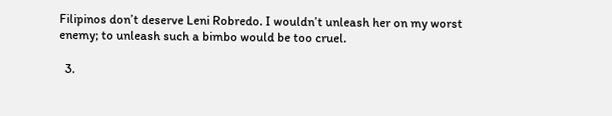Filipinos don’t deserve Leni Robredo. I wouldn’t unleash her on my worst enemy; to unleash such a bimbo would be too cruel.

  3.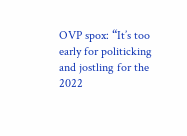OVP spox: “It’s too early for politicking and jostling for the 2022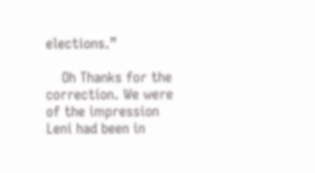elections.”

    Oh Thanks for the correction. We were of the impression Leni had been in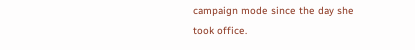campaign mode since the day she took office.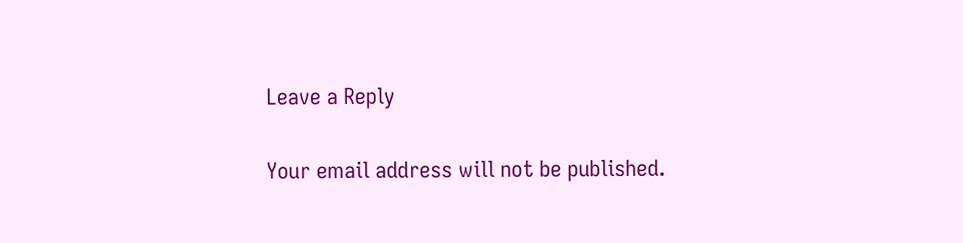Leave a Reply

Your email address will not be published.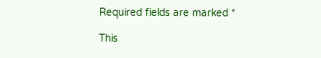Required fields are marked *

This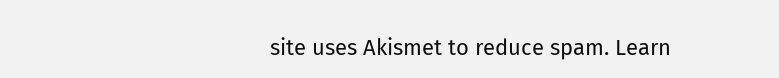site uses Akismet to reduce spam. Learn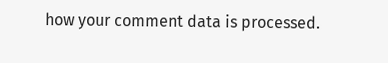how your comment data is processed.